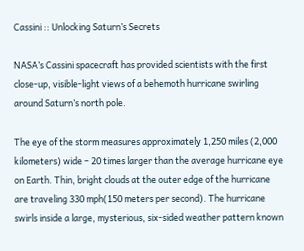Cassini :: Unlocking Saturn’s Secrets

NASA’s Cassini spacecraft has provided scientists with the first close-up, visible-light views of a behemoth hurricane swirling around Saturn’s north pole.

The eye of the storm measures approximately 1,250 miles (2,000 kilometers) wide – 20 times larger than the average hurricane eye on Earth. Thin, bright clouds at the outer edge of the hurricane are traveling 330 mph(150 meters per second). The hurricane swirls inside a large, mysterious, six-sided weather pattern known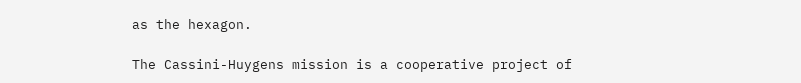as the hexagon.

The Cassini-Huygens mission is a cooperative project of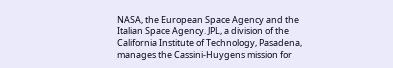NASA, the European Space Agency and the Italian Space Agency. JPL, a division of the California Institute of Technology, Pasadena, manages the Cassini-Huygens mission for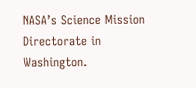NASA’s Science Mission Directorate in Washington.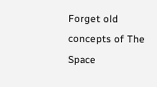Forget old concepts of The Space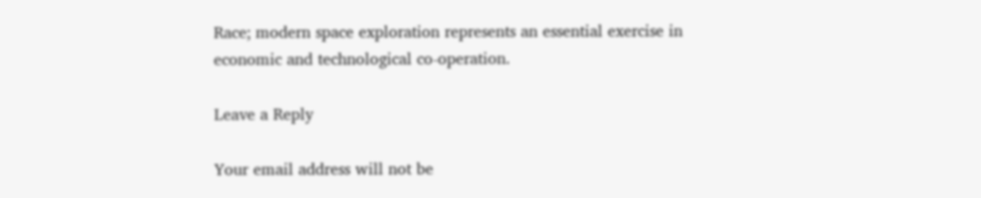Race; modern space exploration represents an essential exercise in economic and technological co-operation.

Leave a Reply

Your email address will not be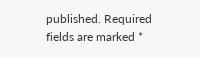published. Required fields are marked *